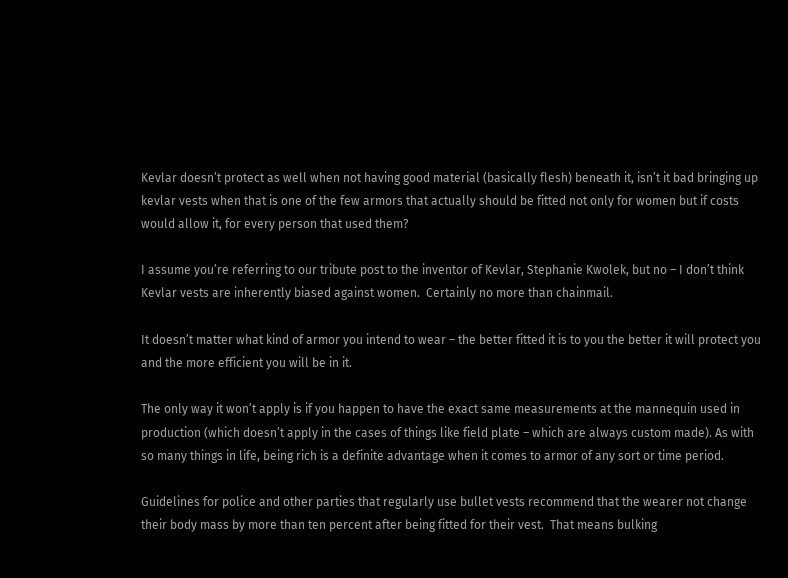Kevlar doesn’t protect as well when not having good material (basically flesh) beneath it, isn’t it bad bringing up kevlar vests when that is one of the few armors that actually should be fitted not only for women but if costs would allow it, for every person that used them?

I assume you’re referring to our tribute post to the inventor of Kevlar, Stephanie Kwolek, but no – I don’t think Kevlar vests are inherently biased against women.  Certainly no more than chainmail.

It doesn’t matter what kind of armor you intend to wear – the better fitted it is to you the better it will protect you and the more efficient you will be in it.

The only way it won’t apply is if you happen to have the exact same measurements at the mannequin used in production (which doesn’t apply in the cases of things like field plate – which are always custom made). As with so many things in life, being rich is a definite advantage when it comes to armor of any sort or time period.

Guidelines for police and other parties that regularly use bullet vests recommend that the wearer not change their body mass by more than ten percent after being fitted for their vest.  That means bulking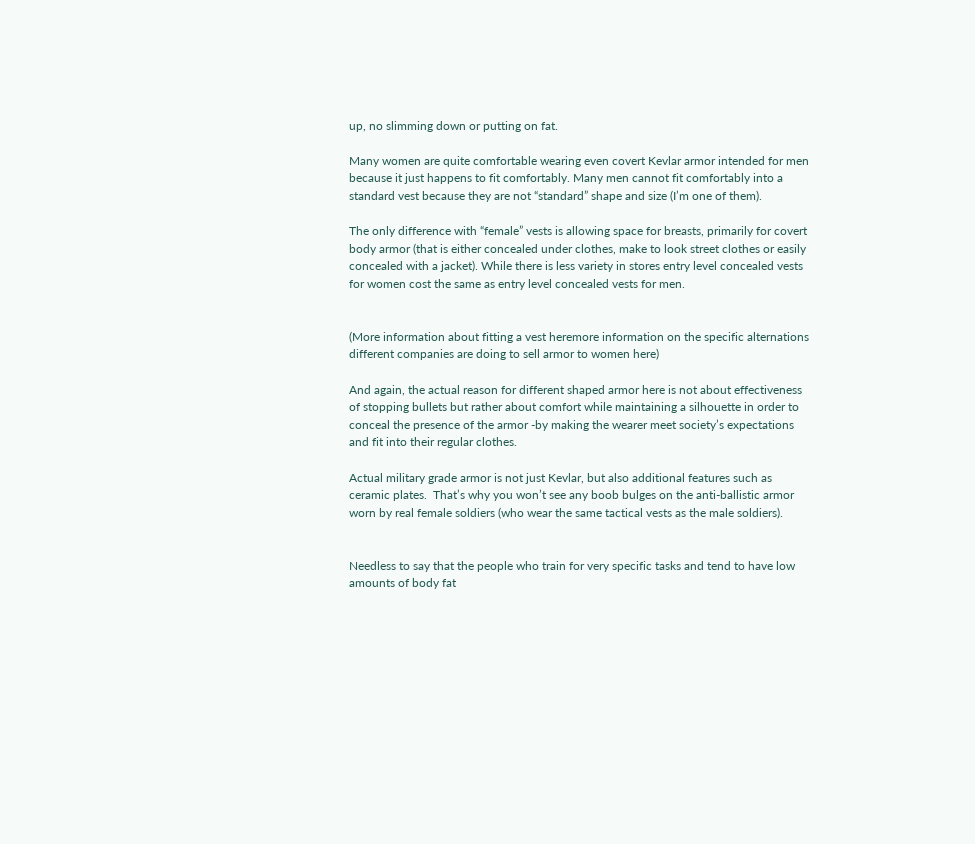up, no slimming down or putting on fat.

Many women are quite comfortable wearing even covert Kevlar armor intended for men because it just happens to fit comfortably. Many men cannot fit comfortably into a standard vest because they are not “standard” shape and size (I’m one of them).

The only difference with “female” vests is allowing space for breasts, primarily for covert body armor (that is either concealed under clothes, make to look street clothes or easily concealed with a jacket). While there is less variety in stores entry level concealed vests for women cost the same as entry level concealed vests for men.


(More information about fitting a vest heremore information on the specific alternations different companies are doing to sell armor to women here)

And again, the actual reason for different shaped armor here is not about effectiveness of stopping bullets but rather about comfort while maintaining a silhouette in order to conceal the presence of the armor -by making the wearer meet society’s expectations and fit into their regular clothes.

Actual military grade armor is not just Kevlar, but also additional features such as ceramic plates.  That’s why you won’t see any boob bulges on the anti-ballistic armor worn by real female soldiers (who wear the same tactical vests as the male soldiers).


Needless to say that the people who train for very specific tasks and tend to have low amounts of body fat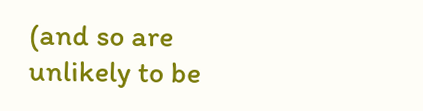(and so are unlikely to be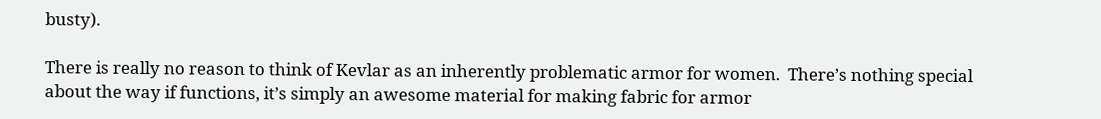busty).

There is really no reason to think of Kevlar as an inherently problematic armor for women.  There’s nothing special about the way if functions, it’s simply an awesome material for making fabric for armor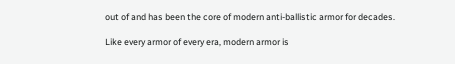out of and has been the core of modern anti-ballistic armor for decades.

Like every armor of every era, modern armor is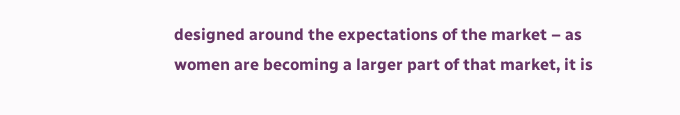designed around the expectations of the market – as women are becoming a larger part of that market, it is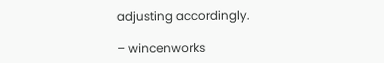adjusting accordingly.

– wincenworks